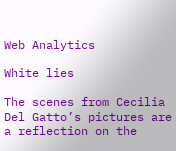Web Analytics

White lies

The scenes from Cecilia Del Gatto’s pictures are a reflection on the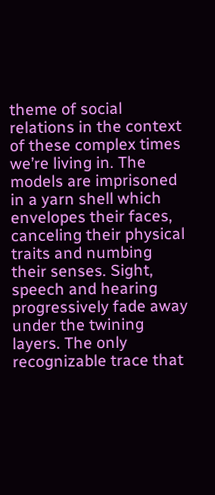theme of social relations in the context of these complex times we’re living in. The models are imprisoned in a yarn shell which envelopes their faces, canceling their physical traits and numbing their senses. Sight, speech and hearing progressively fade away under the twining layers. The only recognizable trace that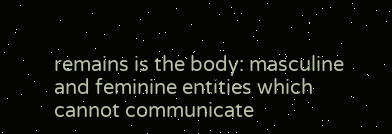remains is the body: masculine and feminine entities which cannot communicate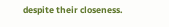despite their closeness.